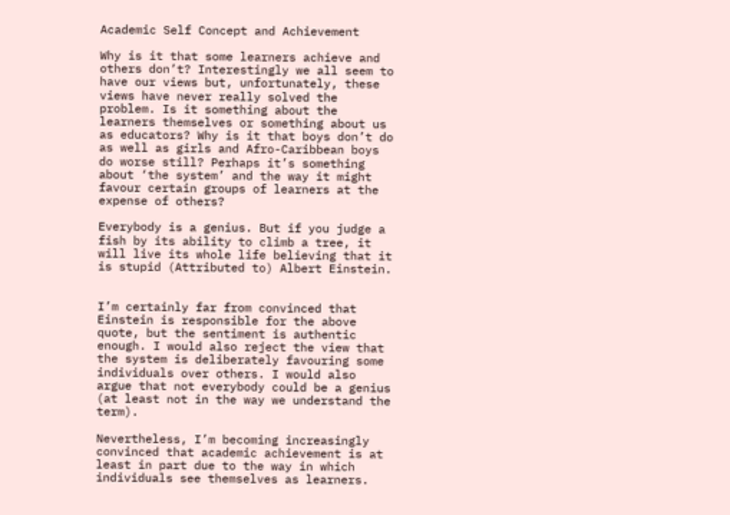Academic Self Concept and Achievement

Why is it that some learners achieve and others don’t? Interestingly we all seem to have our views but, unfortunately, these views have never really solved the problem. Is it something about the learners themselves or something about us as educators? Why is it that boys don’t do as well as girls and Afro-Caribbean boys do worse still? Perhaps it’s something about ‘the system’ and the way it might favour certain groups of learners at the expense of others?

Everybody is a genius. But if you judge a fish by its ability to climb a tree, it will live its whole life believing that it is stupid (Attributed to) Albert Einstein.


I’m certainly far from convinced that Einstein is responsible for the above quote, but the sentiment is authentic enough. I would also reject the view that the system is deliberately favouring some individuals over others. I would also argue that not everybody could be a genius (at least not in the way we understand the term).

Nevertheless, I’m becoming increasingly convinced that academic achievement is at least in part due to the way in which individuals see themselves as learners.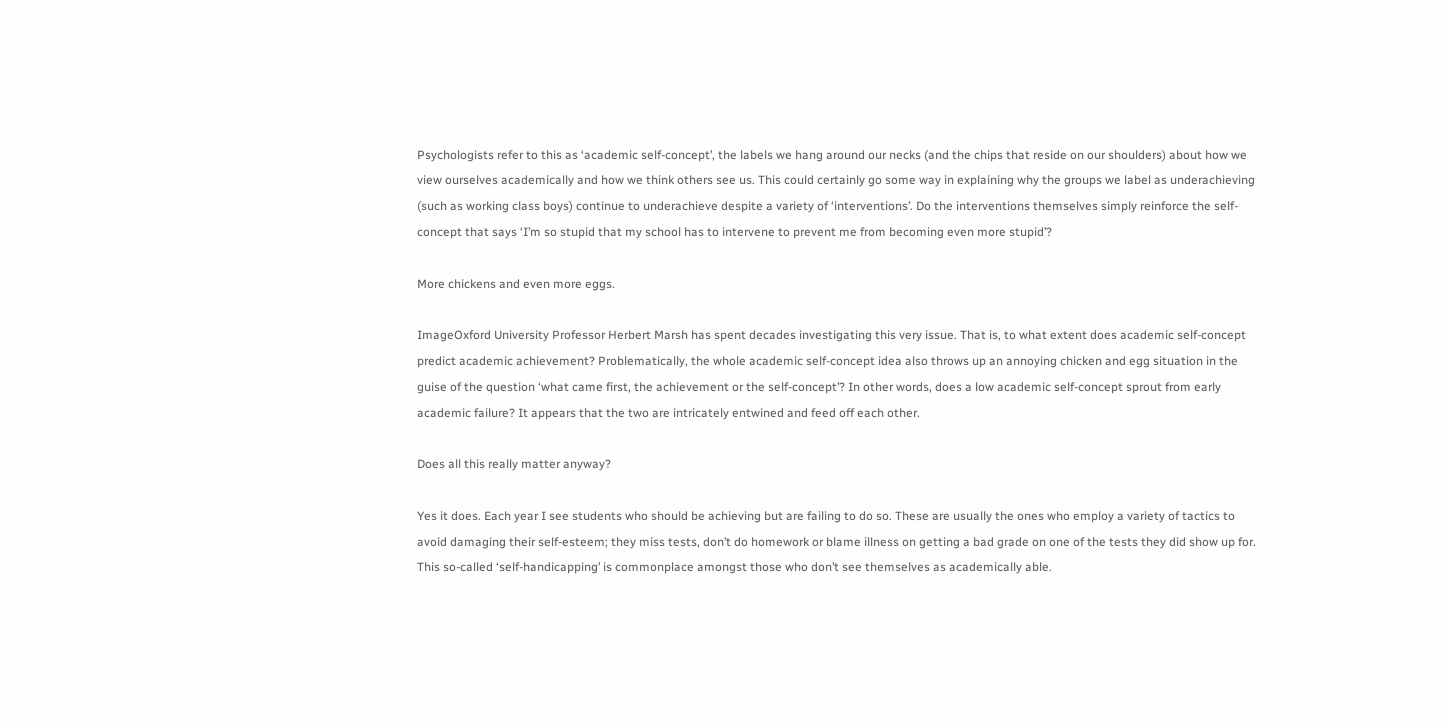Psychologists refer to this as ‘academic self-concept’, the labels we hang around our necks (and the chips that reside on our shoulders) about how we view ourselves academically and how we think others see us. This could certainly go some way in explaining why the groups we label as underachieving (such as working class boys) continue to underachieve despite a variety of ‘interventions’. Do the interventions themselves simply reinforce the self-concept that says ‘I’m so stupid that my school has to intervene to prevent me from becoming even more stupid’?

More chickens and even more eggs.

ImageOxford University Professor Herbert Marsh has spent decades investigating this very issue. That is, to what extent does academic self-concept predict academic achievement? Problematically, the whole academic self-concept idea also throws up an annoying chicken and egg situation in the guise of the question ‘what came first, the achievement or the self-concept’? In other words, does a low academic self-concept sprout from early academic failure? It appears that the two are intricately entwined and feed off each other.

Does all this really matter anyway?

Yes it does. Each year I see students who should be achieving but are failing to do so. These are usually the ones who employ a variety of tactics to avoid damaging their self-esteem; they miss tests, don’t do homework or blame illness on getting a bad grade on one of the tests they did show up for. This so-called ‘self-handicapping’ is commonplace amongst those who don’t see themselves as academically able.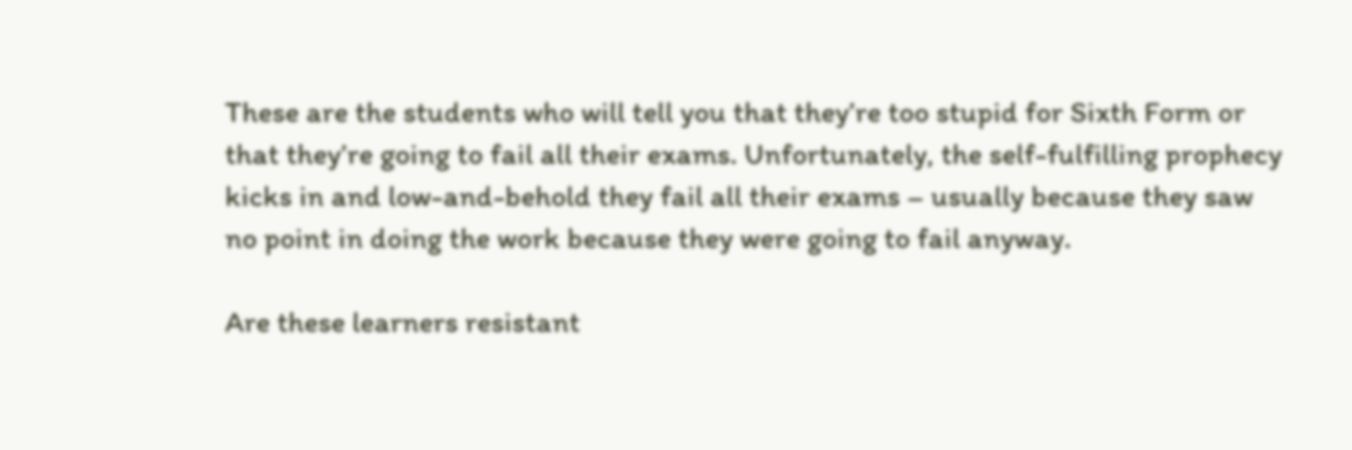These are the students who will tell you that they’re too stupid for Sixth Form or that they’re going to fail all their exams. Unfortunately, the self-fulfilling prophecy kicks in and low-and-behold they fail all their exams – usually because they saw no point in doing the work because they were going to fail anyway.

Are these learners resistant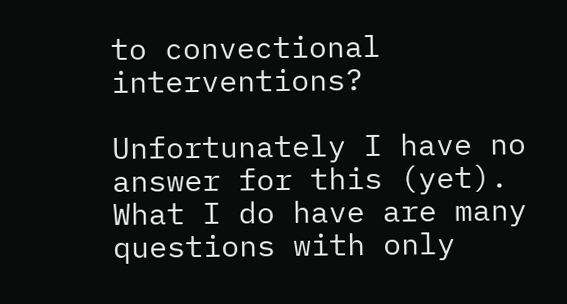to convectional interventions?

Unfortunately I have no answer for this (yet). What I do have are many questions with only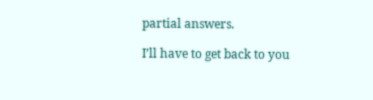partial answers.

I’ll have to get back to you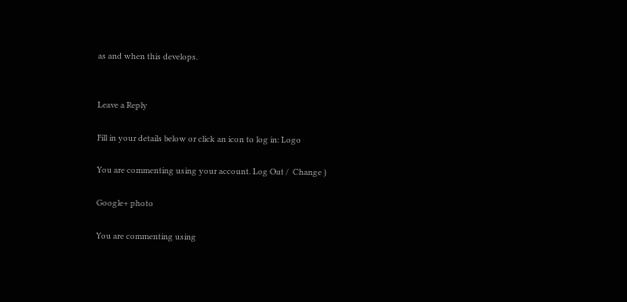as and when this develops.


Leave a Reply

Fill in your details below or click an icon to log in: Logo

You are commenting using your account. Log Out /  Change )

Google+ photo

You are commenting using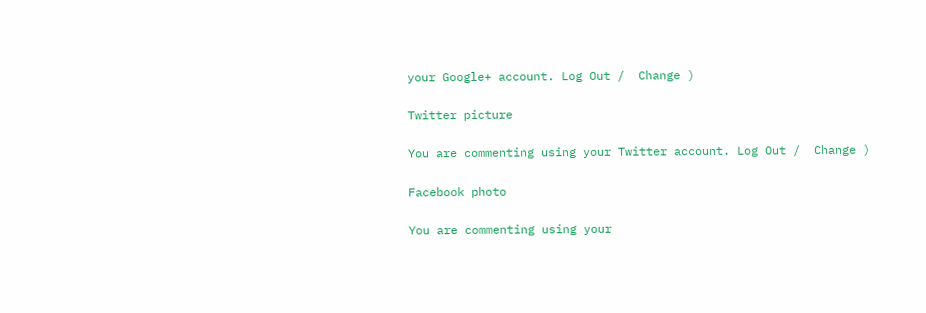your Google+ account. Log Out /  Change )

Twitter picture

You are commenting using your Twitter account. Log Out /  Change )

Facebook photo

You are commenting using your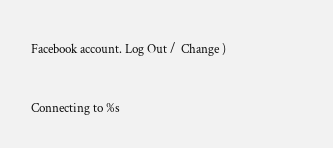Facebook account. Log Out /  Change )


Connecting to %s